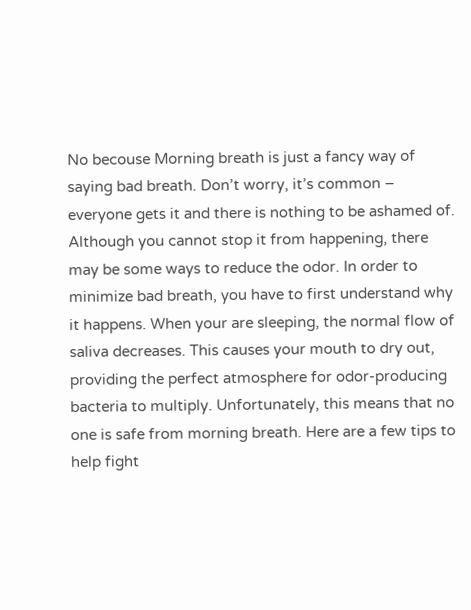No becouse Morning breath is just a fancy way of saying bad breath. Don’t worry, it’s common – everyone gets it and there is nothing to be ashamed of. Although you cannot stop it from happening, there may be some ways to reduce the odor. In order to minimize bad breath, you have to first understand why it happens. When your are sleeping, the normal flow of saliva decreases. This causes your mouth to dry out, providing the perfect atmosphere for odor-producing bacteria to multiply. Unfortunately, this means that no one is safe from morning breath. Here are a few tips to help fight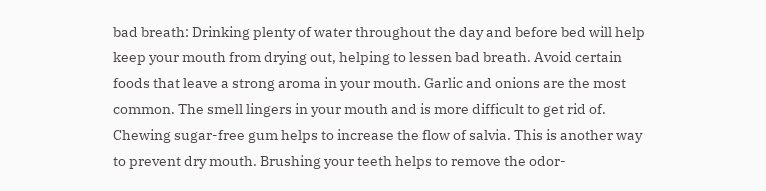bad breath: Drinking plenty of water throughout the day and before bed will help keep your mouth from drying out, helping to lessen bad breath. Avoid certain foods that leave a strong aroma in your mouth. Garlic and onions are the most common. The smell lingers in your mouth and is more difficult to get rid of. Chewing sugar-free gum helps to increase the flow of salvia. This is another way to prevent dry mouth. Brushing your teeth helps to remove the odor-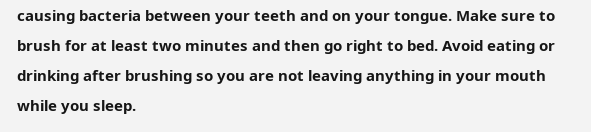causing bacteria between your teeth and on your tongue. Make sure to brush for at least two minutes and then go right to bed. Avoid eating or drinking after brushing so you are not leaving anything in your mouth while you sleep.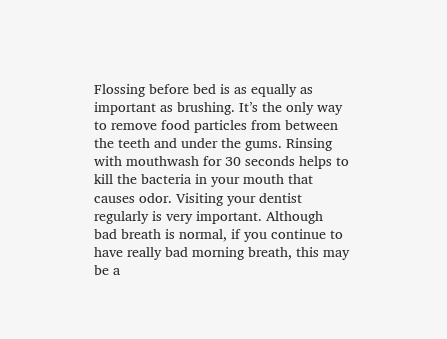Flossing before bed is as equally as important as brushing. It’s the only way to remove food particles from between the teeth and under the gums. Rinsing with mouthwash for 30 seconds helps to kill the bacteria in your mouth that causes odor. Visiting your dentist regularly is very important. Although bad breath is normal, if you continue to have really bad morning breath, this may be a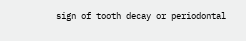sign of tooth decay or periodontal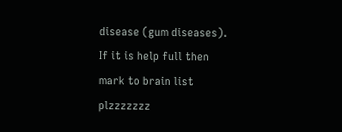disease (gum diseases).
If it is help full then mark to brain list plzzzzzzz